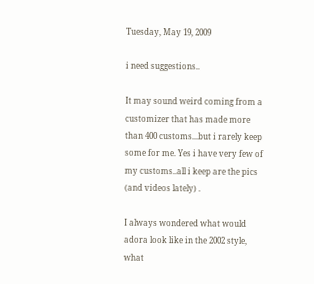Tuesday, May 19, 2009

i need suggestions..

It may sound weird coming from a customizer that has made more than 400 customs...but i rarely keep some for me. Yes i have very few of my customs..all i keep are the pics (and videos lately) .

I always wondered what would adora look like in the 2002 style, what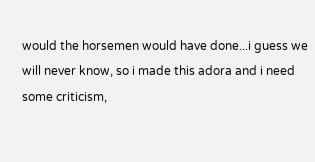would the horsemen would have done...i guess we will never know, so i made this adora and i need some criticism,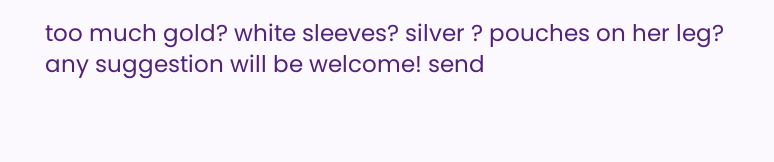too much gold? white sleeves? silver ? pouches on her leg? any suggestion will be welcome! send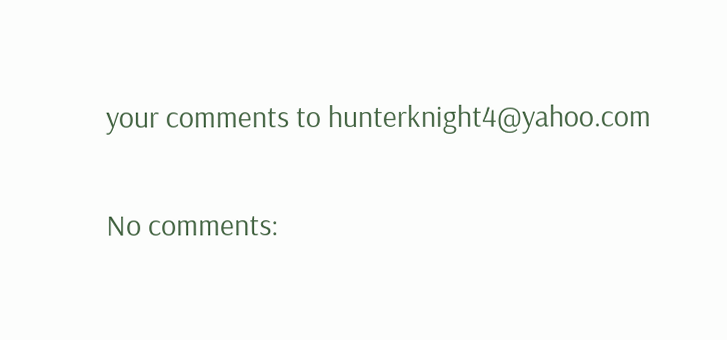your comments to hunterknight4@yahoo.com

No comments: